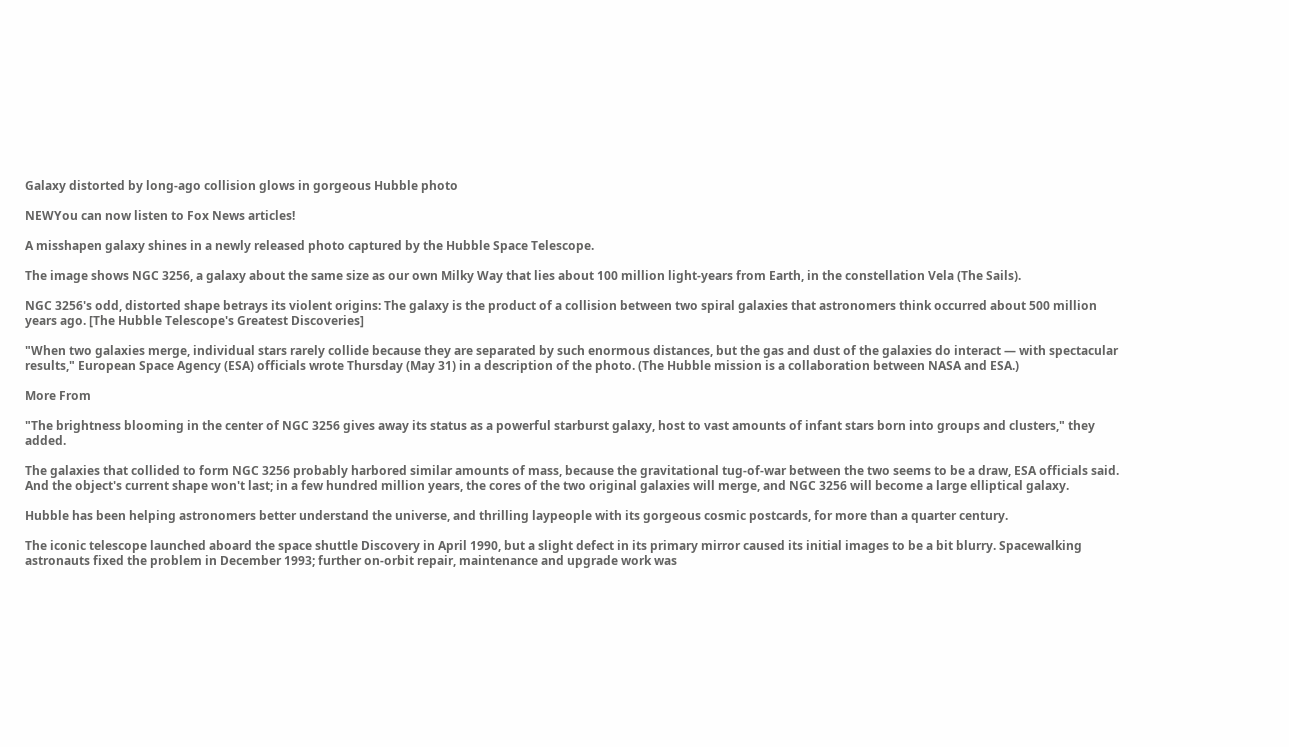Galaxy distorted by long-ago collision glows in gorgeous Hubble photo

NEWYou can now listen to Fox News articles!

A misshapen galaxy shines in a newly released photo captured by the Hubble Space Telescope.

The image shows NGC 3256, a galaxy about the same size as our own Milky Way that lies about 100 million light-years from Earth, in the constellation Vela (The Sails).

NGC 3256's odd, distorted shape betrays its violent origins: The galaxy is the product of a collision between two spiral galaxies that astronomers think occurred about 500 million years ago. [The Hubble Telescope's Greatest Discoveries]

"When two galaxies merge, individual stars rarely collide because they are separated by such enormous distances, but the gas and dust of the galaxies do interact — with spectacular results," European Space Agency (ESA) officials wrote Thursday (May 31) in a description of the photo. (The Hubble mission is a collaboration between NASA and ESA.)

More From

"The brightness blooming in the center of NGC 3256 gives away its status as a powerful starburst galaxy, host to vast amounts of infant stars born into groups and clusters," they added.

The galaxies that collided to form NGC 3256 probably harbored similar amounts of mass, because the gravitational tug-of-war between the two seems to be a draw, ESA officials said. And the object's current shape won't last; in a few hundred million years, the cores of the two original galaxies will merge, and NGC 3256 will become a large elliptical galaxy.

Hubble has been helping astronomers better understand the universe, and thrilling laypeople with its gorgeous cosmic postcards, for more than a quarter century.

The iconic telescope launched aboard the space shuttle Discovery in April 1990, but a slight defect in its primary mirror caused its initial images to be a bit blurry. Spacewalking astronauts fixed the problem in December 1993; further on-orbit repair, maintenance and upgrade work was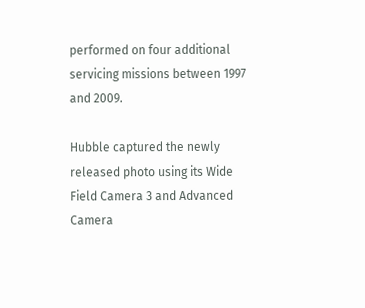performed on four additional servicing missions between 1997 and 2009.

Hubble captured the newly released photo using its Wide Field Camera 3 and Advanced Camera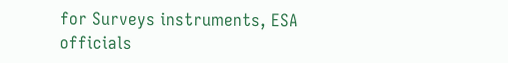for Surveys instruments, ESA officials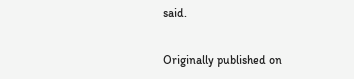said.

Originally published on